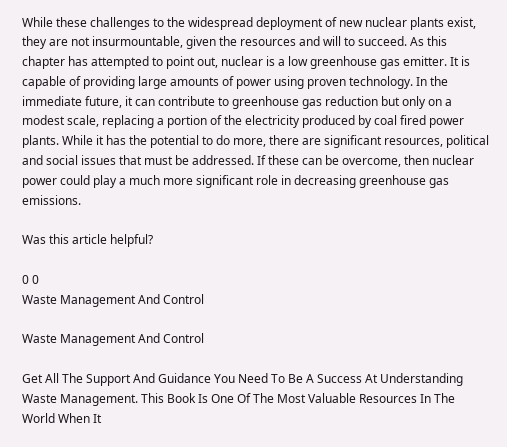While these challenges to the widespread deployment of new nuclear plants exist, they are not insurmountable, given the resources and will to succeed. As this chapter has attempted to point out, nuclear is a low greenhouse gas emitter. It is capable of providing large amounts of power using proven technology. In the immediate future, it can contribute to greenhouse gas reduction but only on a modest scale, replacing a portion of the electricity produced by coal fired power plants. While it has the potential to do more, there are significant resources, political and social issues that must be addressed. If these can be overcome, then nuclear power could play a much more significant role in decreasing greenhouse gas emissions.

Was this article helpful?

0 0
Waste Management And Control

Waste Management And Control

Get All The Support And Guidance You Need To Be A Success At Understanding Waste Management. This Book Is One Of The Most Valuable Resources In The World When It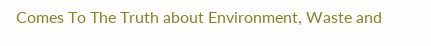Comes To The Truth about Environment, Waste and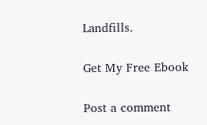Landfills.

Get My Free Ebook

Post a comment